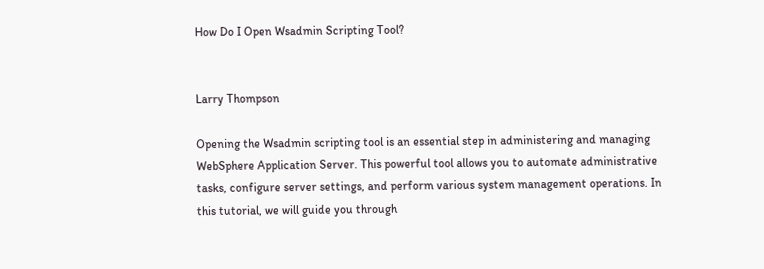How Do I Open Wsadmin Scripting Tool?


Larry Thompson

Opening the Wsadmin scripting tool is an essential step in administering and managing WebSphere Application Server. This powerful tool allows you to automate administrative tasks, configure server settings, and perform various system management operations. In this tutorial, we will guide you through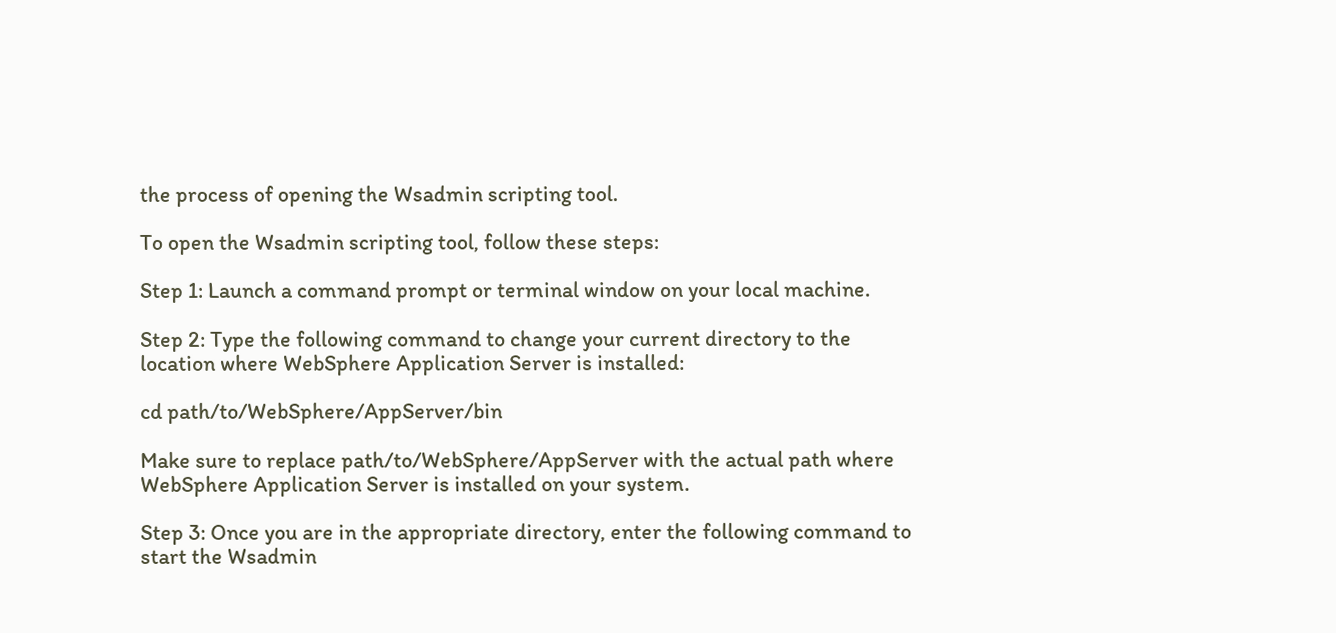the process of opening the Wsadmin scripting tool.

To open the Wsadmin scripting tool, follow these steps:

Step 1: Launch a command prompt or terminal window on your local machine.

Step 2: Type the following command to change your current directory to the location where WebSphere Application Server is installed:

cd path/to/WebSphere/AppServer/bin

Make sure to replace path/to/WebSphere/AppServer with the actual path where WebSphere Application Server is installed on your system.

Step 3: Once you are in the appropriate directory, enter the following command to start the Wsadmin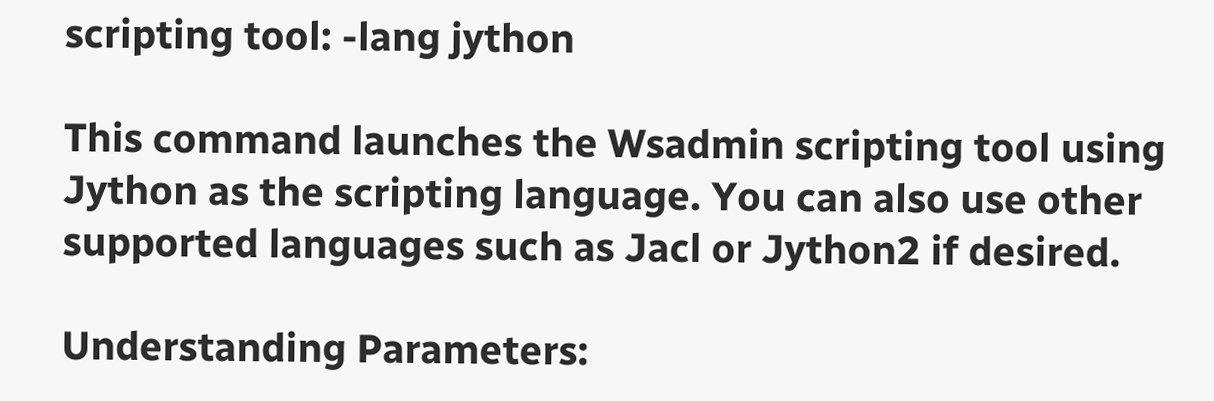scripting tool: -lang jython

This command launches the Wsadmin scripting tool using Jython as the scripting language. You can also use other supported languages such as Jacl or Jython2 if desired.

Understanding Parameters: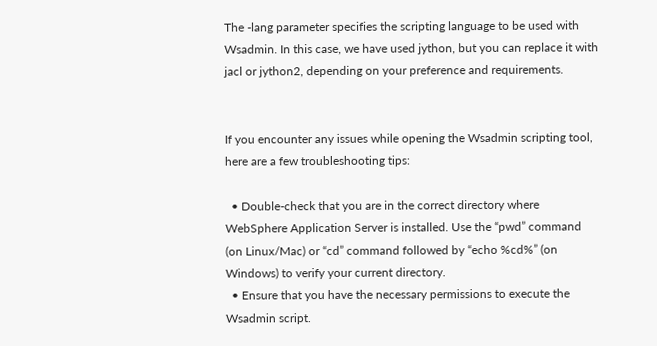The -lang parameter specifies the scripting language to be used with Wsadmin. In this case, we have used jython, but you can replace it with jacl or jython2, depending on your preference and requirements.


If you encounter any issues while opening the Wsadmin scripting tool, here are a few troubleshooting tips:

  • Double-check that you are in the correct directory where WebSphere Application Server is installed. Use the “pwd” command (on Linux/Mac) or “cd” command followed by “echo %cd%” (on Windows) to verify your current directory.
  • Ensure that you have the necessary permissions to execute the Wsadmin script.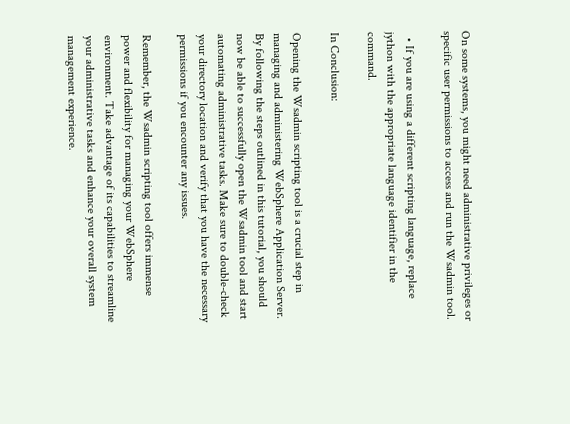On some systems, you might need administrative privileges or specific user permissions to access and run the Wsadmin tool.

  • If you are using a different scripting language, replace jython with the appropriate language identifier in the command.

In Conclusion:

Opening the Wsadmin scripting tool is a crucial step in managing and administering WebSphere Application Server. By following the steps outlined in this tutorial, you should now be able to successfully open the Wsadmin tool and start automating administrative tasks. Make sure to double-check your directory location and verify that you have the necessary permissions if you encounter any issues.

Remember, the Wsadmin scripting tool offers immense power and flexibility for managing your WebSphere environment. Take advantage of its capabilities to streamline your administrative tasks and enhance your overall system management experience.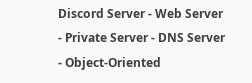Discord Server - Web Server - Private Server - DNS Server - Object-Oriented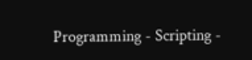Programming - Scripting -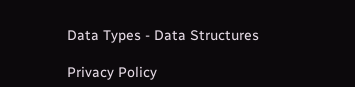Data Types - Data Structures

Privacy Policy